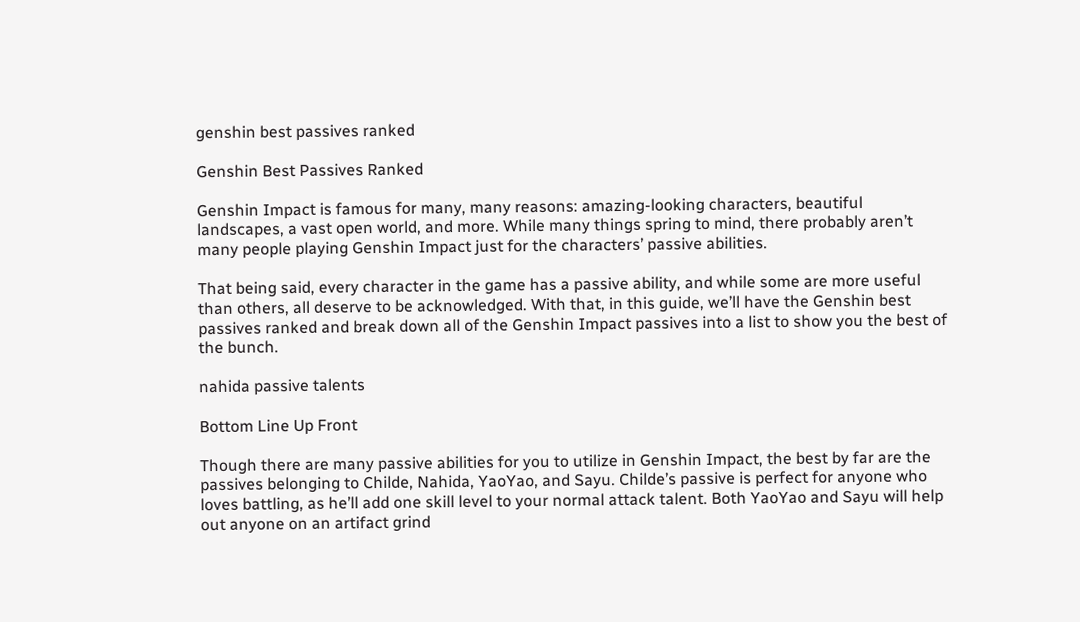genshin best passives ranked

Genshin Best Passives Ranked

Genshin Impact is famous for many, many reasons: amazing-looking characters, beautiful landscapes, a vast open world, and more. While many things spring to mind, there probably aren’t many people playing Genshin Impact just for the characters’ passive abilities.

That being said, every character in the game has a passive ability, and while some are more useful than others, all deserve to be acknowledged. With that, in this guide, we’ll have the Genshin best passives ranked and break down all of the Genshin Impact passives into a list to show you the best of the bunch.

nahida passive talents

Bottom Line Up Front

Though there are many passive abilities for you to utilize in Genshin Impact, the best by far are the passives belonging to Childe, Nahida, YaoYao, and Sayu. Childe’s passive is perfect for anyone who loves battling, as he’ll add one skill level to your normal attack talent. Both YaoYao and Sayu will help out anyone on an artifact grind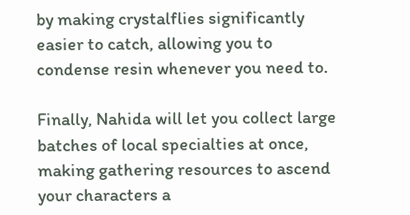by making crystalflies significantly easier to catch, allowing you to condense resin whenever you need to.

Finally, Nahida will let you collect large batches of local specialties at once, making gathering resources to ascend your characters a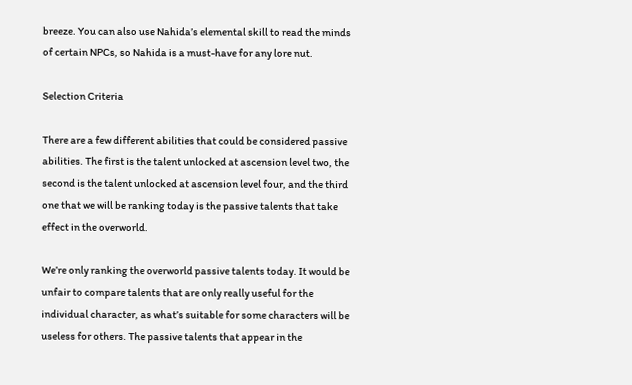breeze. You can also use Nahida’s elemental skill to read the minds of certain NPCs, so Nahida is a must-have for any lore nut.

Selection Criteria

There are a few different abilities that could be considered passive abilities. The first is the talent unlocked at ascension level two, the second is the talent unlocked at ascension level four, and the third one that we will be ranking today is the passive talents that take effect in the overworld.

We’re only ranking the overworld passive talents today. It would be unfair to compare talents that are only really useful for the individual character, as what’s suitable for some characters will be useless for others. The passive talents that appear in the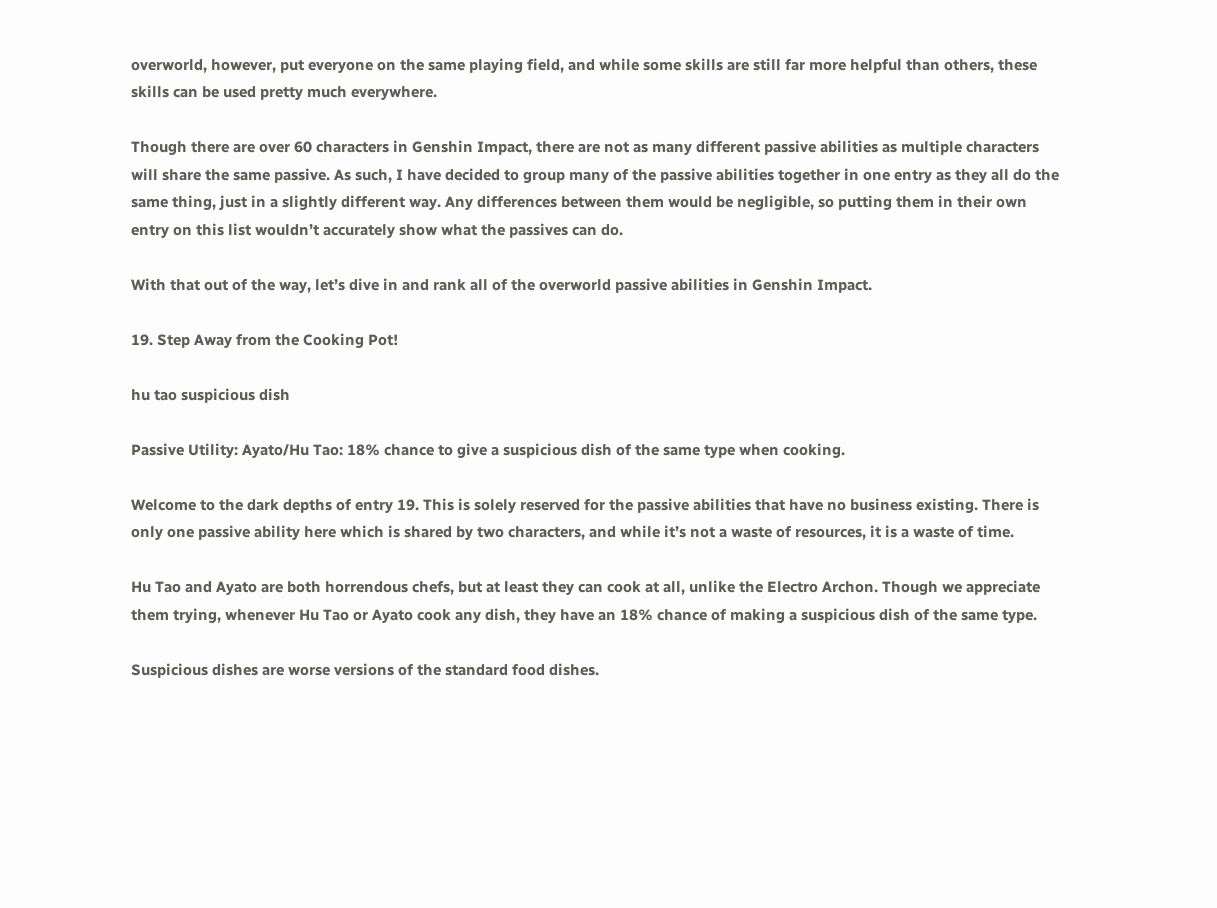overworld, however, put everyone on the same playing field, and while some skills are still far more helpful than others, these skills can be used pretty much everywhere.

Though there are over 60 characters in Genshin Impact, there are not as many different passive abilities as multiple characters will share the same passive. As such, I have decided to group many of the passive abilities together in one entry as they all do the same thing, just in a slightly different way. Any differences between them would be negligible, so putting them in their own entry on this list wouldn’t accurately show what the passives can do.

With that out of the way, let’s dive in and rank all of the overworld passive abilities in Genshin Impact.

19. Step Away from the Cooking Pot!

hu tao suspicious dish

Passive Utility: Ayato/Hu Tao: 18% chance to give a suspicious dish of the same type when cooking.

Welcome to the dark depths of entry 19. This is solely reserved for the passive abilities that have no business existing. There is only one passive ability here which is shared by two characters, and while it’s not a waste of resources, it is a waste of time.

Hu Tao and Ayato are both horrendous chefs, but at least they can cook at all, unlike the Electro Archon. Though we appreciate them trying, whenever Hu Tao or Ayato cook any dish, they have an 18% chance of making a suspicious dish of the same type.

Suspicious dishes are worse versions of the standard food dishes.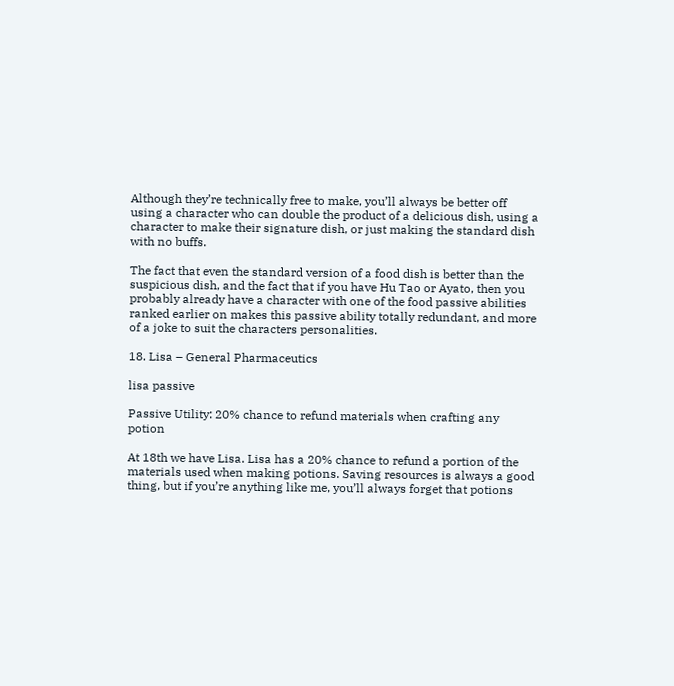Although they’re technically free to make, you’ll always be better off using a character who can double the product of a delicious dish, using a character to make their signature dish, or just making the standard dish with no buffs.

The fact that even the standard version of a food dish is better than the suspicious dish, and the fact that if you have Hu Tao or Ayato, then you probably already have a character with one of the food passive abilities ranked earlier on makes this passive ability totally redundant, and more of a joke to suit the characters personalities.

18. Lisa – General Pharmaceutics

lisa passive

Passive Utility: 20% chance to refund materials when crafting any potion

At 18th we have Lisa. Lisa has a 20% chance to refund a portion of the materials used when making potions. Saving resources is always a good thing, but if you’re anything like me, you’ll always forget that potions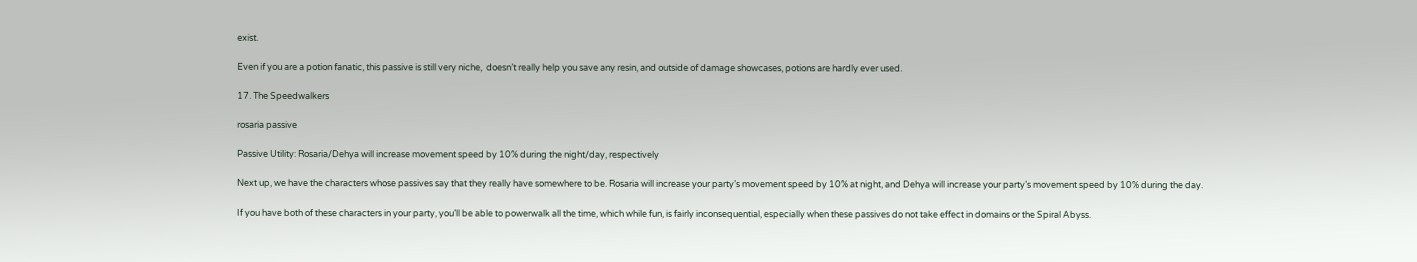exist.

Even if you are a potion fanatic, this passive is still very niche,  doesn’t really help you save any resin, and outside of damage showcases, potions are hardly ever used.

17. The Speedwalkers

rosaria passive

Passive Utility: Rosaria/Dehya will increase movement speed by 10% during the night/day, respectively

Next up, we have the characters whose passives say that they really have somewhere to be. Rosaria will increase your party’s movement speed by 10% at night, and Dehya will increase your party’s movement speed by 10% during the day.

If you have both of these characters in your party, you’ll be able to powerwalk all the time, which while fun, is fairly inconsequential, especially when these passives do not take effect in domains or the Spiral Abyss.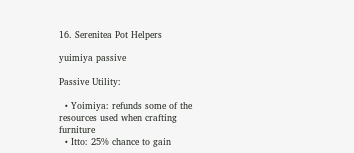16. Serenitea Pot Helpers

yuimiya passive

Passive Utility:

  • Yoimiya: refunds some of the resources used when crafting furniture
  • Itto: 25% chance to gain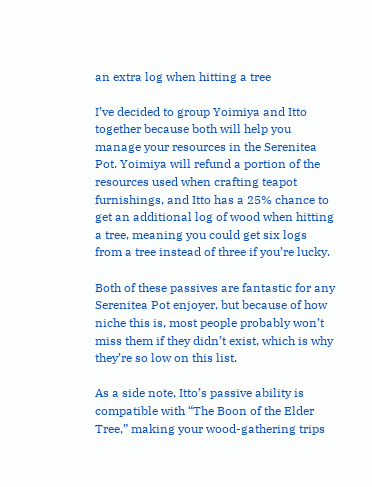an extra log when hitting a tree

I’ve decided to group Yoimiya and Itto together because both will help you manage your resources in the Serenitea Pot. Yoimiya will refund a portion of the resources used when crafting teapot furnishings, and Itto has a 25% chance to get an additional log of wood when hitting a tree, meaning you could get six logs from a tree instead of three if you’re lucky.

Both of these passives are fantastic for any Serenitea Pot enjoyer, but because of how niche this is, most people probably won’t miss them if they didn’t exist, which is why they’re so low on this list.

As a side note, Itto’s passive ability is compatible with “The Boon of the Elder Tree,” making your wood-gathering trips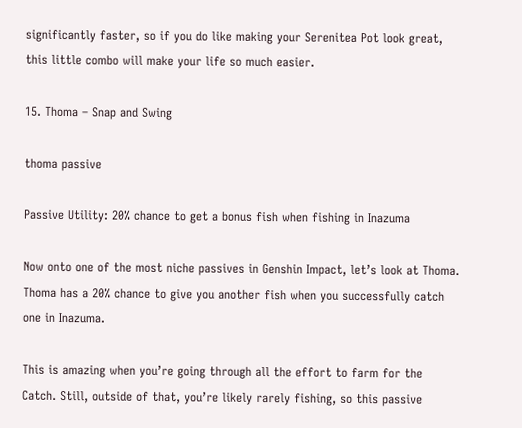significantly faster, so if you do like making your Serenitea Pot look great, this little combo will make your life so much easier.

15. Thoma – Snap and Swing

thoma passive

Passive Utility: 20% chance to get a bonus fish when fishing in Inazuma

Now onto one of the most niche passives in Genshin Impact, let’s look at Thoma. Thoma has a 20% chance to give you another fish when you successfully catch one in Inazuma.

This is amazing when you’re going through all the effort to farm for the Catch. Still, outside of that, you’re likely rarely fishing, so this passive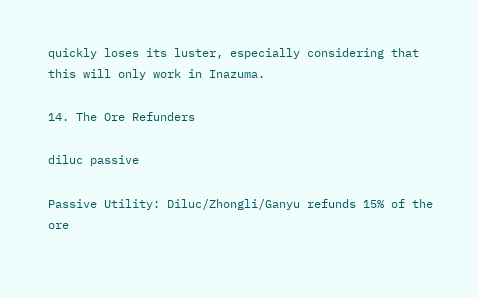quickly loses its luster, especially considering that this will only work in Inazuma.

14. The Ore Refunders

diluc passive

Passive Utility: Diluc/Zhongli/Ganyu refunds 15% of the ore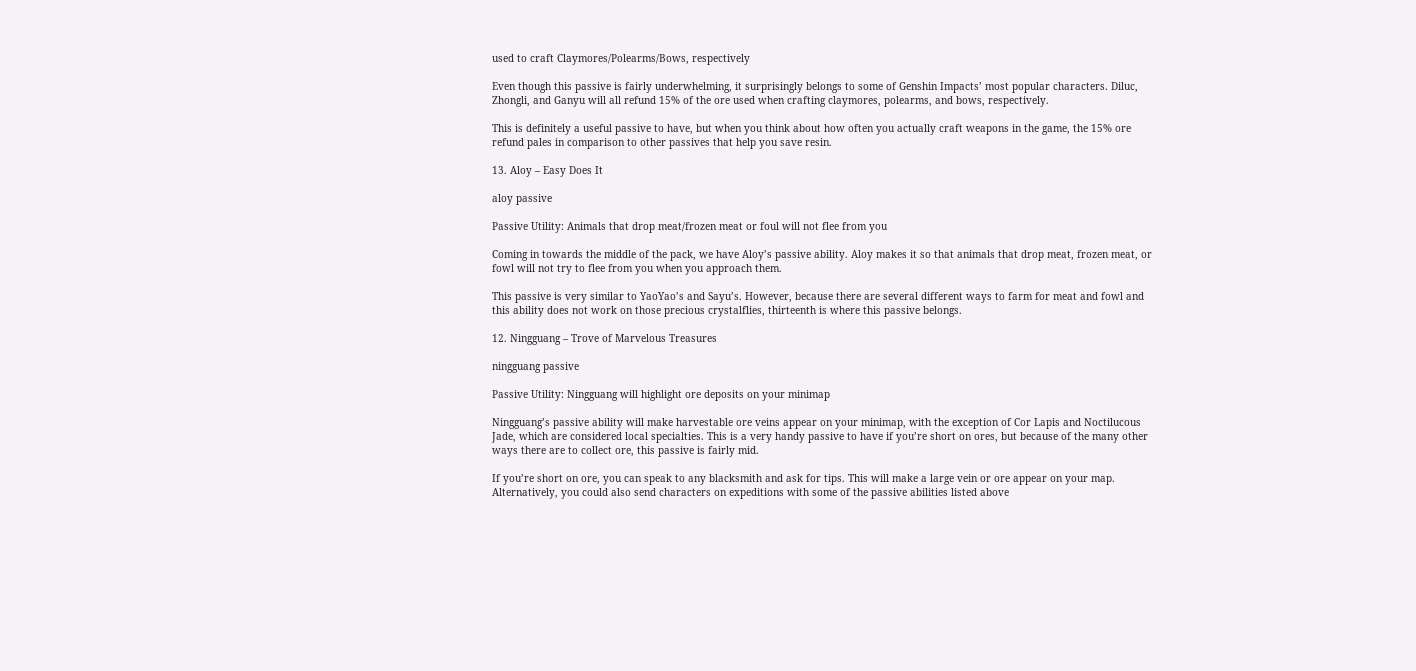used to craft Claymores/Polearms/Bows, respectively

Even though this passive is fairly underwhelming, it surprisingly belongs to some of Genshin Impacts’ most popular characters. Diluc, Zhongli, and Ganyu will all refund 15% of the ore used when crafting claymores, polearms, and bows, respectively.

This is definitely a useful passive to have, but when you think about how often you actually craft weapons in the game, the 15% ore refund pales in comparison to other passives that help you save resin.

13. Aloy – Easy Does It

aloy passive

Passive Utility: Animals that drop meat/frozen meat or foul will not flee from you

Coming in towards the middle of the pack, we have Aloy’s passive ability. Aloy makes it so that animals that drop meat, frozen meat, or fowl will not try to flee from you when you approach them.

This passive is very similar to YaoYao’s and Sayu’s. However, because there are several different ways to farm for meat and fowl and this ability does not work on those precious crystalflies, thirteenth is where this passive belongs.

12. Ningguang – Trove of Marvelous Treasures

ningguang passive

Passive Utility: Ningguang will highlight ore deposits on your minimap

Ningguang’s passive ability will make harvestable ore veins appear on your minimap, with the exception of Cor Lapis and Noctilucous Jade, which are considered local specialties. This is a very handy passive to have if you’re short on ores, but because of the many other ways there are to collect ore, this passive is fairly mid.

If you’re short on ore, you can speak to any blacksmith and ask for tips. This will make a large vein or ore appear on your map. Alternatively, you could also send characters on expeditions with some of the passive abilities listed above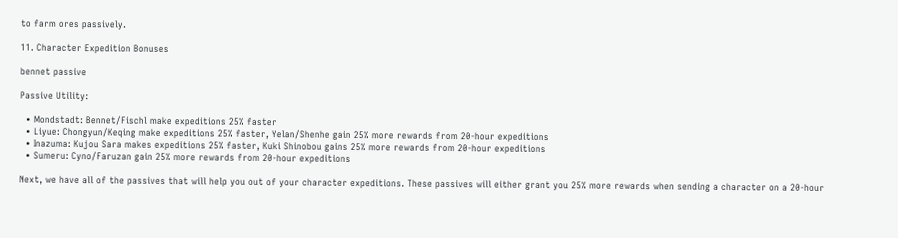to farm ores passively.

11. Character Expedition Bonuses

bennet passive

Passive Utility:

  • Mondstadt: Bennet/Fischl make expeditions 25% faster
  • Liyue: Chongyun/Keqing make expeditions 25% faster, Yelan/Shenhe gain 25% more rewards from 20-hour expeditions
  • Inazuma: Kujou Sara makes expeditions 25% faster, Kuki Shinobou gains 25% more rewards from 20-hour expeditions
  • Sumeru: Cyno/Faruzan gain 25% more rewards from 20-hour expeditions

Next, we have all of the passives that will help you out of your character expeditions. These passives will either grant you 25% more rewards when sending a character on a 20-hour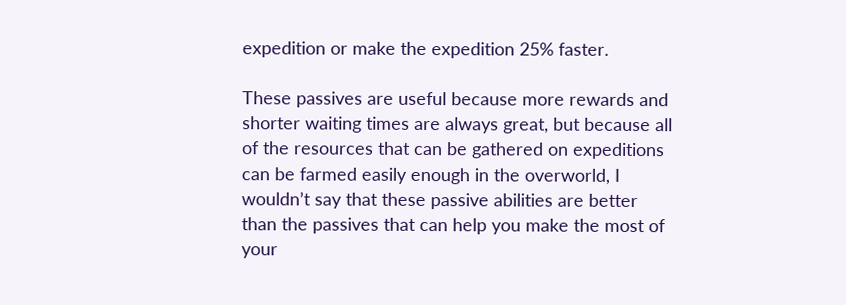expedition or make the expedition 25% faster.

These passives are useful because more rewards and shorter waiting times are always great, but because all of the resources that can be gathered on expeditions can be farmed easily enough in the overworld, I wouldn’t say that these passive abilities are better than the passives that can help you make the most of your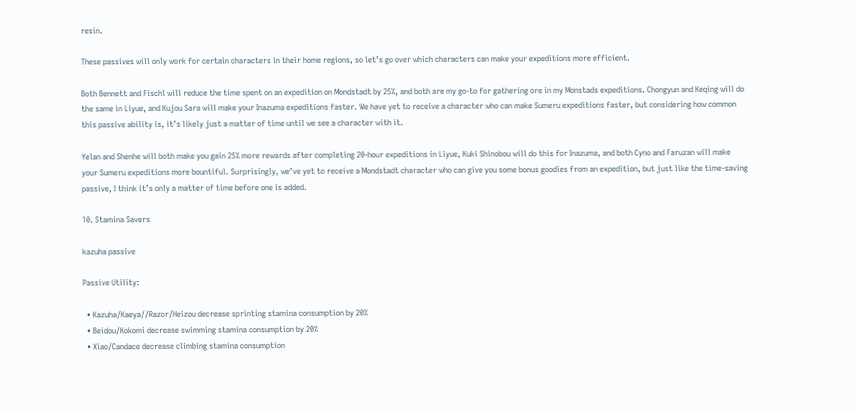resin.

These passives will only work for certain characters in their home regions, so let’s go over which characters can make your expeditions more efficient.

Both Bennett and Fischl will reduce the time spent on an expedition on Mondstadt by 25%, and both are my go-to for gathering ore in my Monstads expeditions. Chongyun and Keqing will do the same in Liyue, and Kujou Sara will make your Inazuma expeditions faster. We have yet to receive a character who can make Sumeru expeditions faster, but considering how common this passive ability is, it’s likely just a matter of time until we see a character with it.

Yelan and Shenhe will both make you gain 25% more rewards after completing 20-hour expeditions in Liyue, Kuki Shinobou will do this for Inazuma, and both Cyno and Faruzan will make your Sumeru expeditions more bountiful. Surprisingly, we’ve yet to receive a Mondstadt character who can give you some bonus goodies from an expedition, but just like the time-saving passive, I think it’s only a matter of time before one is added.

10. Stamina Savers

kazuha passive

Passive Utility:

  • Kazuha/Kaeya//Razor/Heizou decrease sprinting stamina consumption by 20%
  • Beidou/Kokomi decrease swimming stamina consumption by 20%
  • Xiao/Candace decrease climbing stamina consumption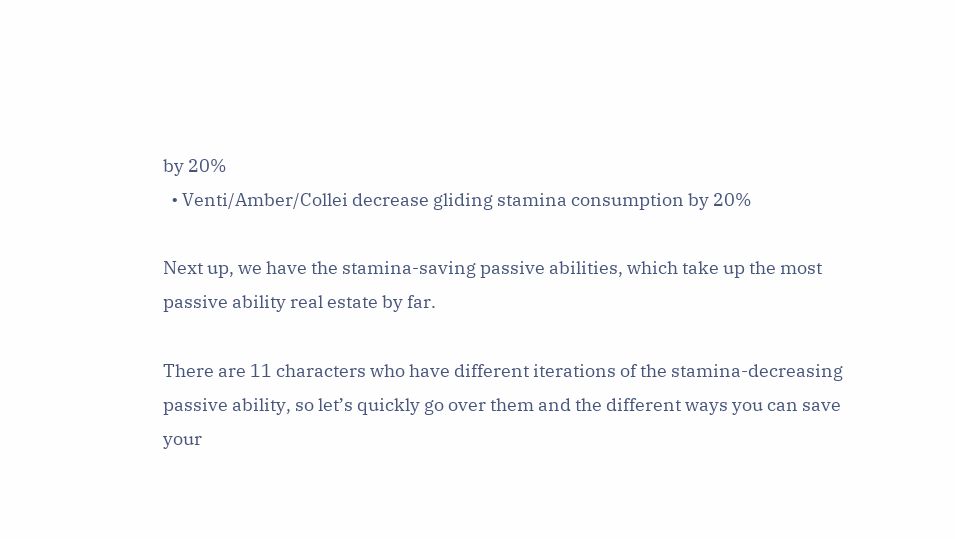by 20%
  • Venti/Amber/Collei decrease gliding stamina consumption by 20%

Next up, we have the stamina-saving passive abilities, which take up the most passive ability real estate by far.

There are 11 characters who have different iterations of the stamina-decreasing passive ability, so let’s quickly go over them and the different ways you can save your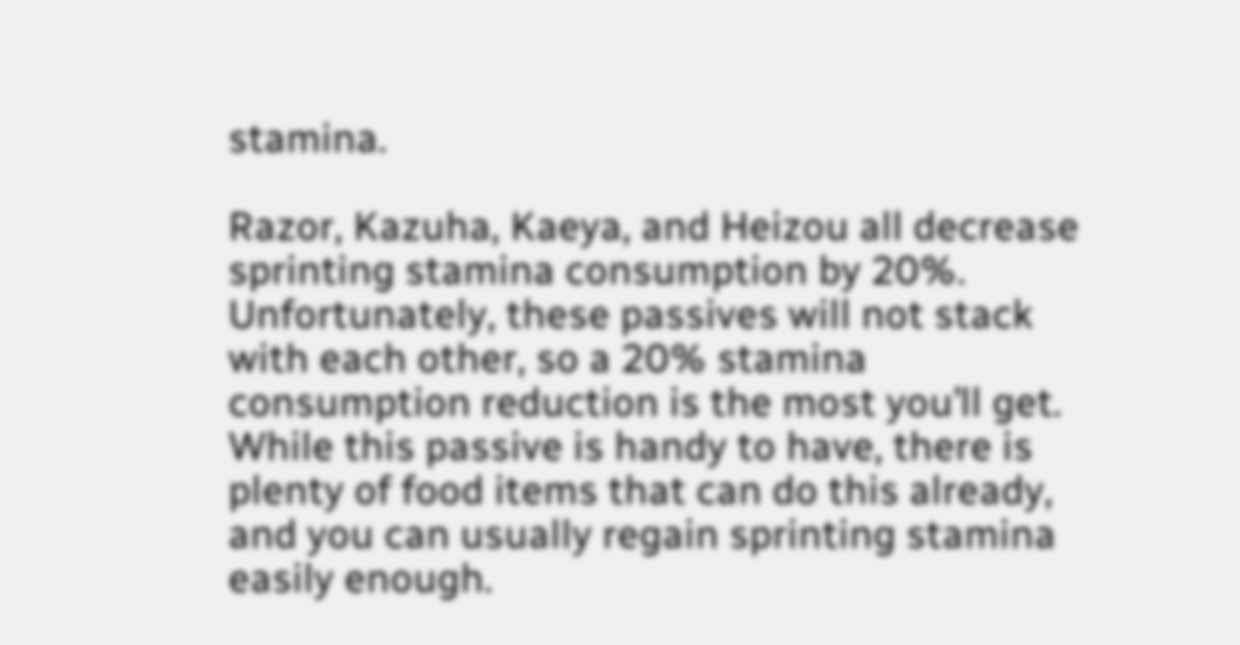stamina.

Razor, Kazuha, Kaeya, and Heizou all decrease sprinting stamina consumption by 20%. Unfortunately, these passives will not stack with each other, so a 20% stamina consumption reduction is the most you’ll get. While this passive is handy to have, there is plenty of food items that can do this already, and you can usually regain sprinting stamina easily enough.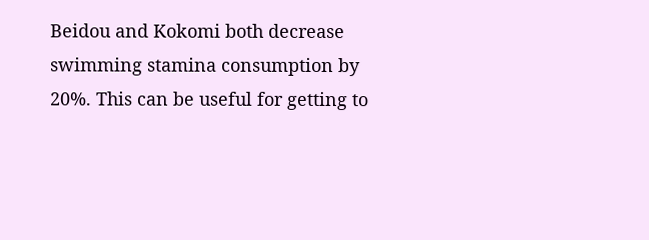Beidou and Kokomi both decrease swimming stamina consumption by 20%. This can be useful for getting to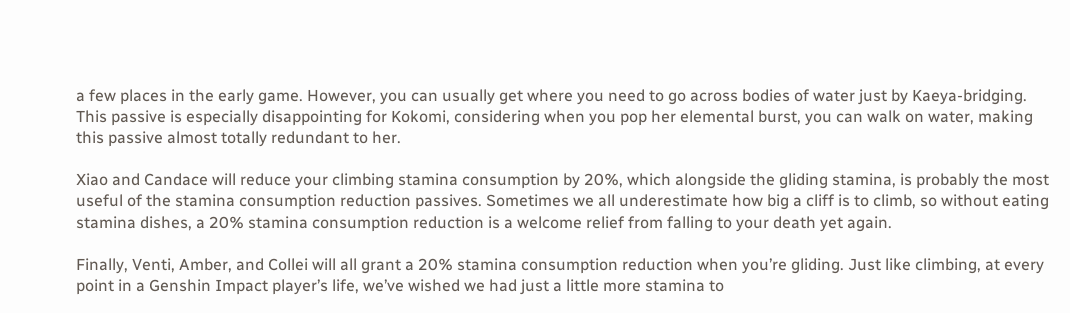a few places in the early game. However, you can usually get where you need to go across bodies of water just by Kaeya-bridging. This passive is especially disappointing for Kokomi, considering when you pop her elemental burst, you can walk on water, making this passive almost totally redundant to her.

Xiao and Candace will reduce your climbing stamina consumption by 20%, which alongside the gliding stamina, is probably the most useful of the stamina consumption reduction passives. Sometimes we all underestimate how big a cliff is to climb, so without eating stamina dishes, a 20% stamina consumption reduction is a welcome relief from falling to your death yet again.

Finally, Venti, Amber, and Collei will all grant a 20% stamina consumption reduction when you’re gliding. Just like climbing, at every point in a Genshin Impact player’s life, we’ve wished we had just a little more stamina to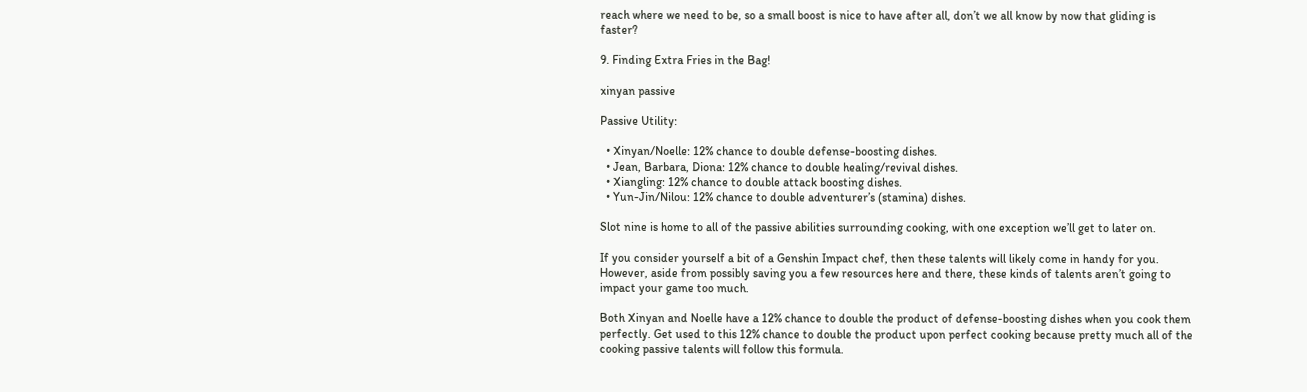reach where we need to be, so a small boost is nice to have after all, don’t we all know by now that gliding is faster?

9. Finding Extra Fries in the Bag!

xinyan passive

Passive Utility:

  • Xinyan/Noelle: 12% chance to double defense-boosting dishes.
  • Jean, Barbara, Diona: 12% chance to double healing/revival dishes.
  • Xiangling: 12% chance to double attack boosting dishes.
  • Yun-Jin/Nilou: 12% chance to double adventurer’s (stamina) dishes.

Slot nine is home to all of the passive abilities surrounding cooking, with one exception we’ll get to later on.

If you consider yourself a bit of a Genshin Impact chef, then these talents will likely come in handy for you. However, aside from possibly saving you a few resources here and there, these kinds of talents aren’t going to impact your game too much.

Both Xinyan and Noelle have a 12% chance to double the product of defense-boosting dishes when you cook them perfectly. Get used to this 12% chance to double the product upon perfect cooking because pretty much all of the cooking passive talents will follow this formula.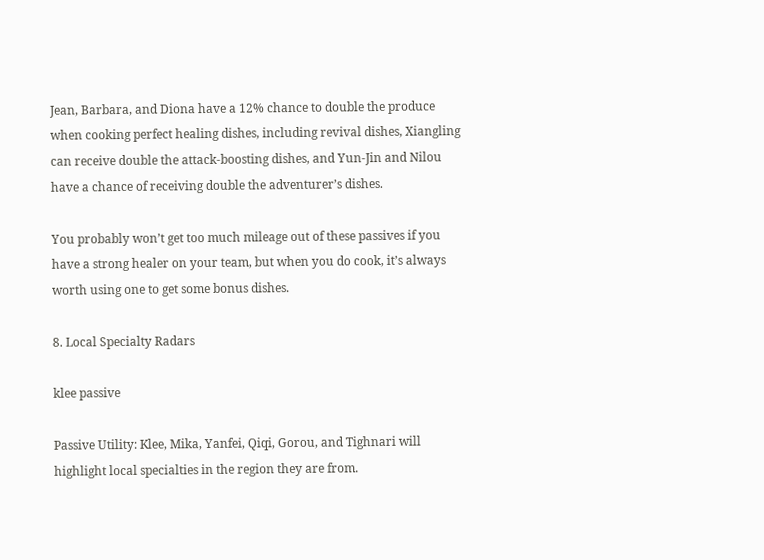Jean, Barbara, and Diona have a 12% chance to double the produce when cooking perfect healing dishes, including revival dishes, Xiangling can receive double the attack-boosting dishes, and Yun-Jin and Nilou have a chance of receiving double the adventurer’s dishes.

You probably won’t get too much mileage out of these passives if you have a strong healer on your team, but when you do cook, it’s always worth using one to get some bonus dishes.

8. Local Specialty Radars

klee passive

Passive Utility: Klee, Mika, Yanfei, Qiqi, Gorou, and Tighnari will highlight local specialties in the region they are from.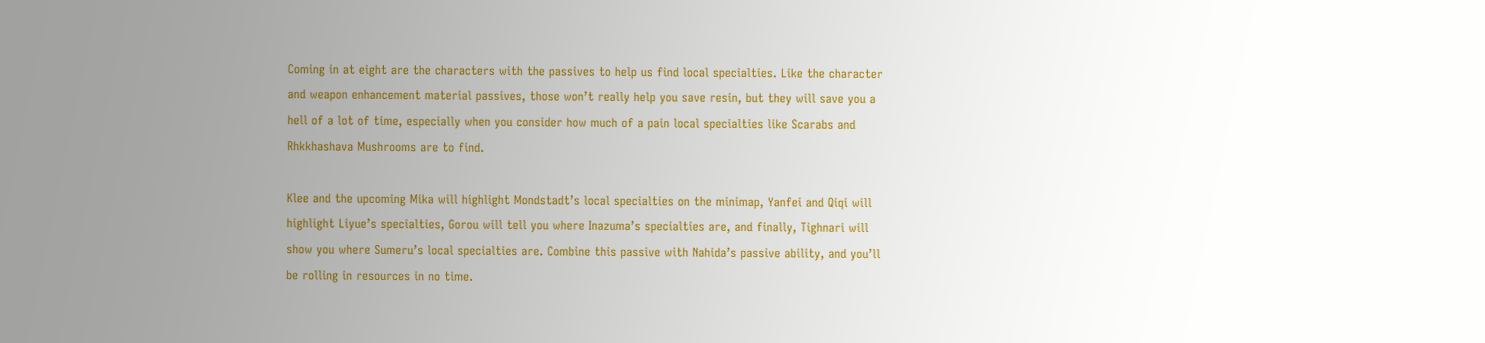Coming in at eight are the characters with the passives to help us find local specialties. Like the character and weapon enhancement material passives, those won’t really help you save resin, but they will save you a hell of a lot of time, especially when you consider how much of a pain local specialties like Scarabs and Rhkkhashava Mushrooms are to find.

Klee and the upcoming Mika will highlight Mondstadt’s local specialties on the minimap, Yanfei and Qiqi will highlight Liyue’s specialties, Gorou will tell you where Inazuma’s specialties are, and finally, Tighnari will show you where Sumeru’s local specialties are. Combine this passive with Nahida’s passive ability, and you’ll be rolling in resources in no time.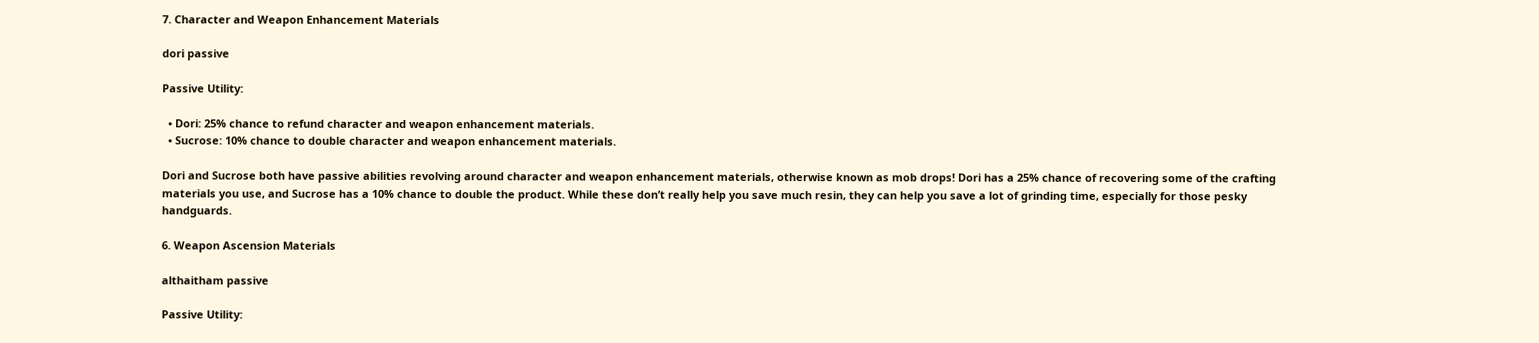7. Character and Weapon Enhancement Materials

dori passive

Passive Utility:

  • Dori: 25% chance to refund character and weapon enhancement materials.
  • Sucrose: 10% chance to double character and weapon enhancement materials.

Dori and Sucrose both have passive abilities revolving around character and weapon enhancement materials, otherwise known as mob drops! Dori has a 25% chance of recovering some of the crafting materials you use, and Sucrose has a 10% chance to double the product. While these don’t really help you save much resin, they can help you save a lot of grinding time, especially for those pesky handguards.

6. Weapon Ascension Materials

althaitham passive

Passive Utility: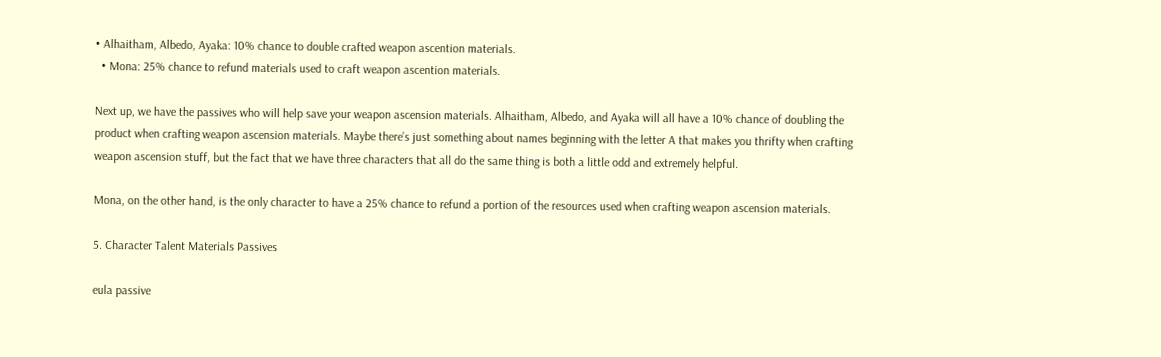• Alhaitham, Albedo, Ayaka: 10% chance to double crafted weapon ascention materials.
  • Mona: 25% chance to refund materials used to craft weapon ascention materials.

Next up, we have the passives who will help save your weapon ascension materials. Alhaitham, Albedo, and Ayaka will all have a 10% chance of doubling the product when crafting weapon ascension materials. Maybe there’s just something about names beginning with the letter A that makes you thrifty when crafting weapon ascension stuff, but the fact that we have three characters that all do the same thing is both a little odd and extremely helpful.

Mona, on the other hand, is the only character to have a 25% chance to refund a portion of the resources used when crafting weapon ascension materials.

5. Character Talent Materials Passives

eula passive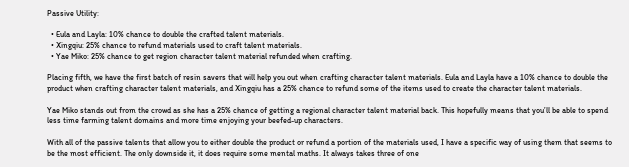Passive Utility:

  • Eula and Layla: 10% chance to double the crafted talent materials.
  • Xingqiu: 25% chance to refund materials used to craft talent materials.
  • Yae Miko: 25% chance to get region character talent material refunded when crafting.

Placing fifth, we have the first batch of resin savers that will help you out when crafting character talent materials. Eula and Layla have a 10% chance to double the product when crafting character talent materials, and Xingqiu has a 25% chance to refund some of the items used to create the character talent materials.

Yae Miko stands out from the crowd as she has a 25% chance of getting a regional character talent material back. This hopefully means that you’ll be able to spend less time farming talent domains and more time enjoying your beefed-up characters.

With all of the passive talents that allow you to either double the product or refund a portion of the materials used, I have a specific way of using them that seems to be the most efficient. The only downside it, it does require some mental maths. It always takes three of one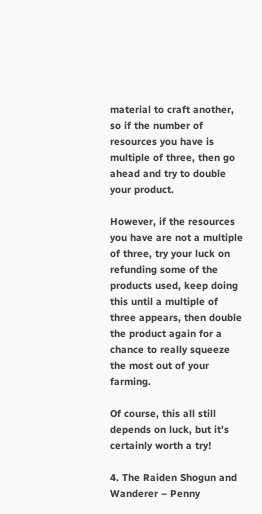material to craft another, so if the number of resources you have is multiple of three, then go ahead and try to double your product.

However, if the resources you have are not a multiple of three, try your luck on refunding some of the products used, keep doing this until a multiple of three appears, then double the product again for a chance to really squeeze the most out of your farming.

Of course, this all still depends on luck, but it’s certainly worth a try!

4. The Raiden Shogun and Wanderer – Penny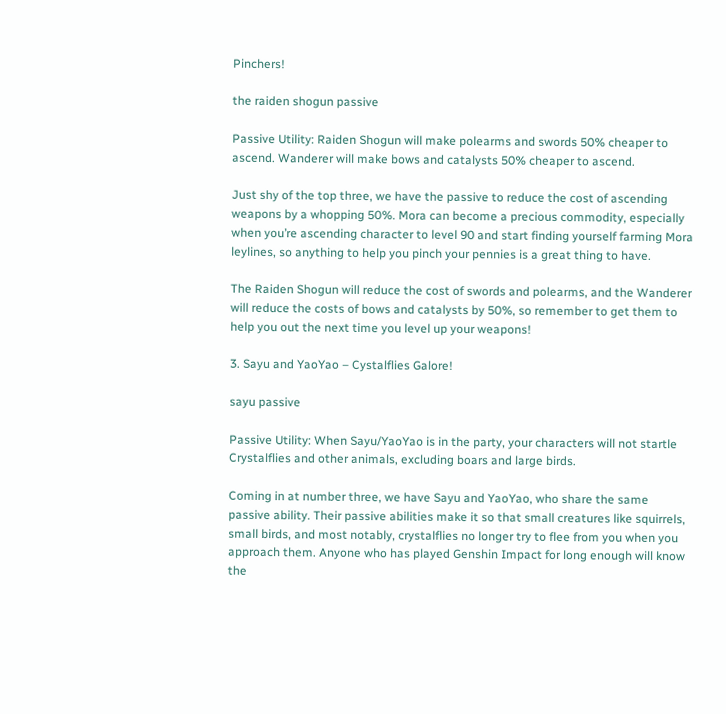Pinchers!

the raiden shogun passive

Passive Utility: Raiden Shogun will make polearms and swords 50% cheaper to ascend. Wanderer will make bows and catalysts 50% cheaper to ascend.

Just shy of the top three, we have the passive to reduce the cost of ascending weapons by a whopping 50%. Mora can become a precious commodity, especially when you’re ascending character to level 90 and start finding yourself farming Mora leylines, so anything to help you pinch your pennies is a great thing to have.

The Raiden Shogun will reduce the cost of swords and polearms, and the Wanderer will reduce the costs of bows and catalysts by 50%, so remember to get them to help you out the next time you level up your weapons!

3. Sayu and YaoYao – Cystalflies Galore!

sayu passive

Passive Utility: When Sayu/YaoYao is in the party, your characters will not startle Crystalflies and other animals, excluding boars and large birds.

Coming in at number three, we have Sayu and YaoYao, who share the same passive ability. Their passive abilities make it so that small creatures like squirrels, small birds, and most notably, crystalflies no longer try to flee from you when you approach them. Anyone who has played Genshin Impact for long enough will know the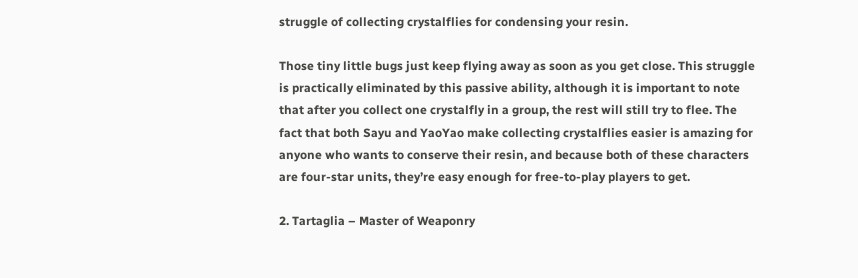struggle of collecting crystalflies for condensing your resin.

Those tiny little bugs just keep flying away as soon as you get close. This struggle is practically eliminated by this passive ability, although it is important to note that after you collect one crystalfly in a group, the rest will still try to flee. The fact that both Sayu and YaoYao make collecting crystalflies easier is amazing for anyone who wants to conserve their resin, and because both of these characters are four-star units, they’re easy enough for free-to-play players to get.

2. Tartaglia – Master of Weaponry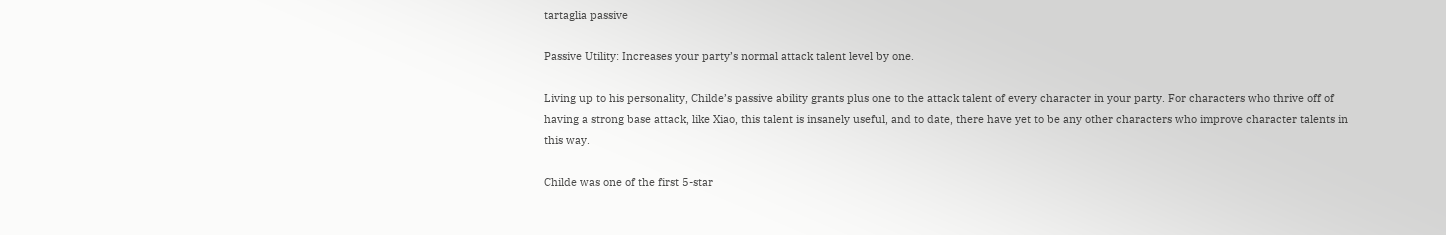tartaglia passive

Passive Utility: Increases your party’s normal attack talent level by one.

Living up to his personality, Childe’s passive ability grants plus one to the attack talent of every character in your party. For characters who thrive off of having a strong base attack, like Xiao, this talent is insanely useful, and to date, there have yet to be any other characters who improve character talents in this way.

Childe was one of the first 5-star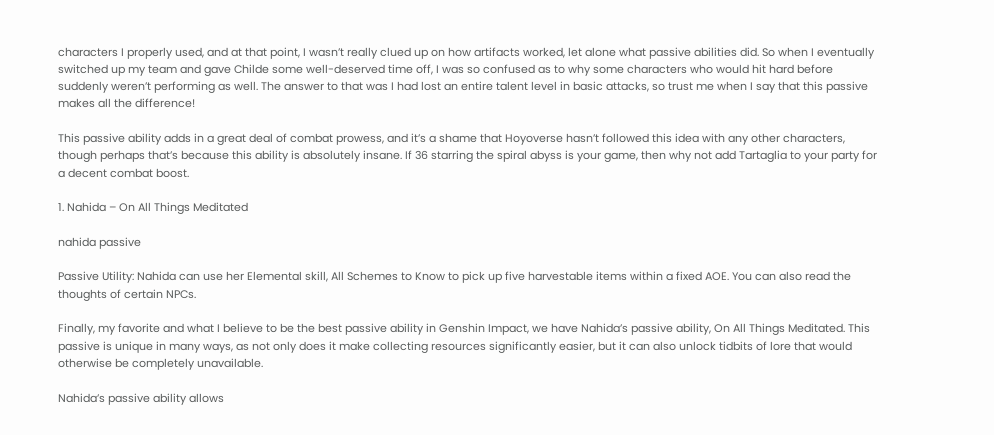characters I properly used, and at that point, I wasn’t really clued up on how artifacts worked, let alone what passive abilities did. So when I eventually switched up my team and gave Childe some well-deserved time off, I was so confused as to why some characters who would hit hard before suddenly weren’t performing as well. The answer to that was I had lost an entire talent level in basic attacks, so trust me when I say that this passive makes all the difference!

This passive ability adds in a great deal of combat prowess, and it’s a shame that Hoyoverse hasn’t followed this idea with any other characters, though perhaps that’s because this ability is absolutely insane. If 36 starring the spiral abyss is your game, then why not add Tartaglia to your party for a decent combat boost.

1. Nahida – On All Things Meditated

nahida passive

Passive Utility: Nahida can use her Elemental skill, All Schemes to Know to pick up five harvestable items within a fixed AOE. You can also read the thoughts of certain NPCs.

Finally, my favorite and what I believe to be the best passive ability in Genshin Impact, we have Nahida’s passive ability, On All Things Meditated. This passive is unique in many ways, as not only does it make collecting resources significantly easier, but it can also unlock tidbits of lore that would otherwise be completely unavailable.

Nahida’s passive ability allows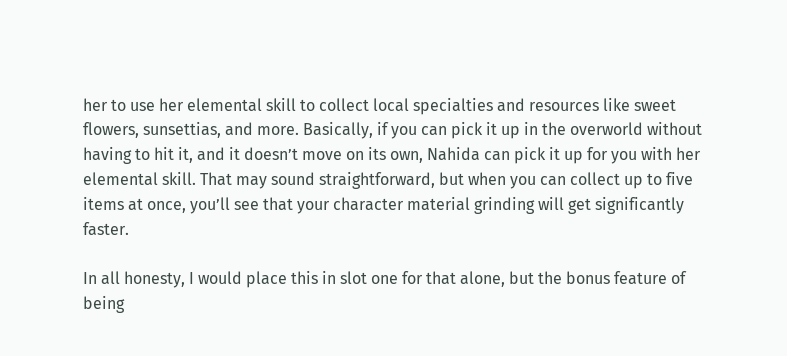her to use her elemental skill to collect local specialties and resources like sweet flowers, sunsettias, and more. Basically, if you can pick it up in the overworld without having to hit it, and it doesn’t move on its own, Nahida can pick it up for you with her elemental skill. That may sound straightforward, but when you can collect up to five items at once, you’ll see that your character material grinding will get significantly faster.

In all honesty, I would place this in slot one for that alone, but the bonus feature of being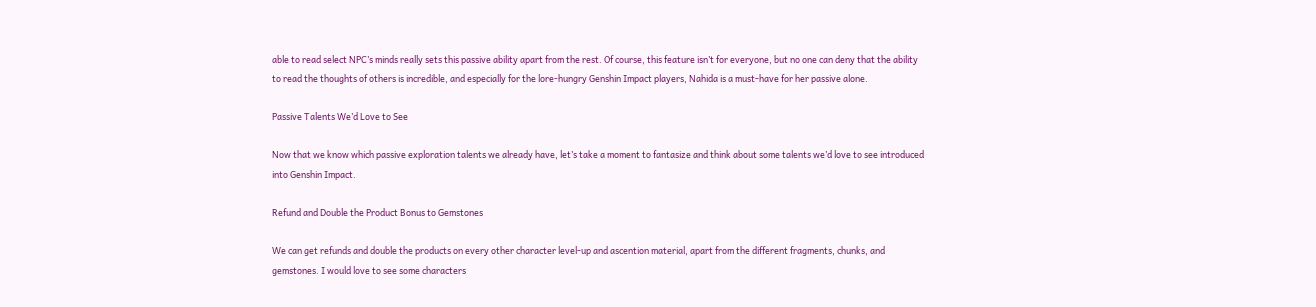able to read select NPC’s minds really sets this passive ability apart from the rest. Of course, this feature isn’t for everyone, but no one can deny that the ability to read the thoughts of others is incredible, and especially for the lore-hungry Genshin Impact players, Nahida is a must-have for her passive alone.

Passive Talents We’d Love to See

Now that we know which passive exploration talents we already have, let’s take a moment to fantasize and think about some talents we’d love to see introduced into Genshin Impact.

Refund and Double the Product Bonus to Gemstones

We can get refunds and double the products on every other character level-up and ascention material, apart from the different fragments, chunks, and gemstones. I would love to see some characters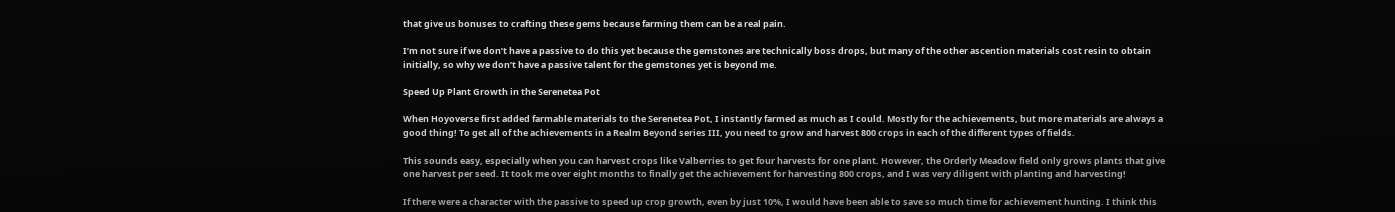that give us bonuses to crafting these gems because farming them can be a real pain.

I’m not sure if we don’t have a passive to do this yet because the gemstones are technically boss drops, but many of the other ascention materials cost resin to obtain initially, so why we don’t have a passive talent for the gemstones yet is beyond me.

Speed Up Plant Growth in the Serenetea Pot

When Hoyoverse first added farmable materials to the Serenetea Pot, I instantly farmed as much as I could. Mostly for the achievements, but more materials are always a good thing! To get all of the achievements in a Realm Beyond series III, you need to grow and harvest 800 crops in each of the different types of fields.

This sounds easy, especially when you can harvest crops like Valberries to get four harvests for one plant. However, the Orderly Meadow field only grows plants that give one harvest per seed. It took me over eight months to finally get the achievement for harvesting 800 crops, and I was very diligent with planting and harvesting!

If there were a character with the passive to speed up crop growth, even by just 10%, I would have been able to save so much time for achievement hunting. I think this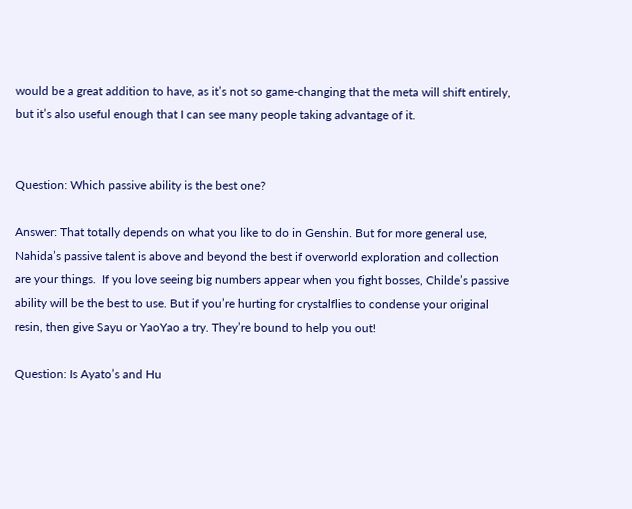would be a great addition to have, as it’s not so game-changing that the meta will shift entirely, but it’s also useful enough that I can see many people taking advantage of it.


Question: Which passive ability is the best one?

Answer: That totally depends on what you like to do in Genshin. But for more general use, Nahida’s passive talent is above and beyond the best if overworld exploration and collection are your things.  If you love seeing big numbers appear when you fight bosses, Childe’s passive ability will be the best to use. But if you’re hurting for crystalflies to condense your original resin, then give Sayu or YaoYao a try. They’re bound to help you out!

Question: Is Ayato’s and Hu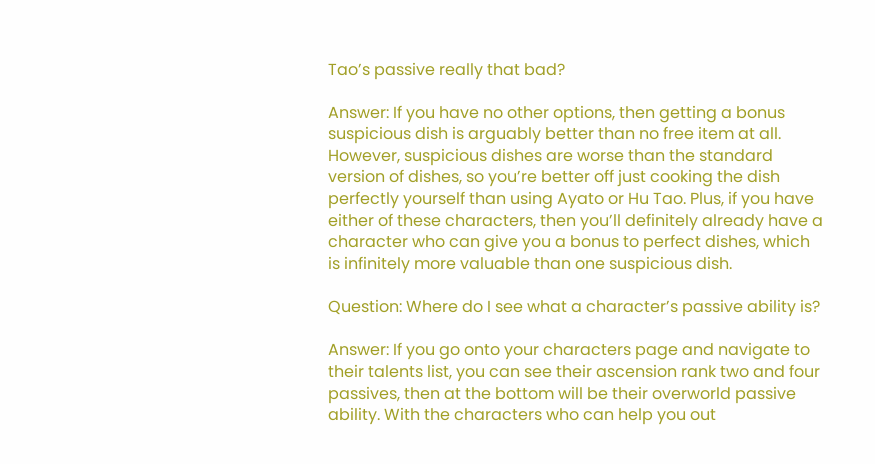Tao’s passive really that bad?

Answer: If you have no other options, then getting a bonus suspicious dish is arguably better than no free item at all. However, suspicious dishes are worse than the standard version of dishes, so you’re better off just cooking the dish perfectly yourself than using Ayato or Hu Tao. Plus, if you have either of these characters, then you’ll definitely already have a character who can give you a bonus to perfect dishes, which is infinitely more valuable than one suspicious dish.

Question: Where do I see what a character’s passive ability is?

Answer: If you go onto your characters page and navigate to their talents list, you can see their ascension rank two and four passives, then at the bottom will be their overworld passive ability. With the characters who can help you out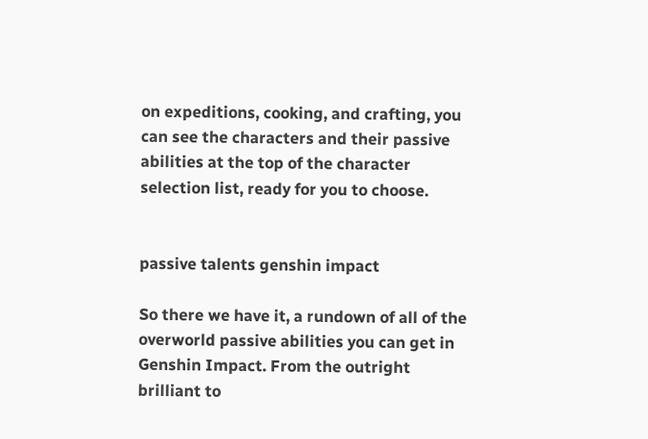on expeditions, cooking, and crafting, you can see the characters and their passive abilities at the top of the character selection list, ready for you to choose.


passive talents genshin impact

So there we have it, a rundown of all of the overworld passive abilities you can get in Genshin Impact. From the outright brilliant to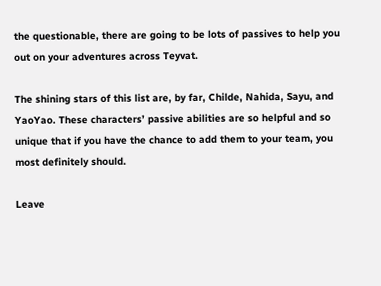the questionable, there are going to be lots of passives to help you out on your adventures across Teyvat.

The shining stars of this list are, by far, Childe, Nahida, Sayu, and YaoYao. These characters’ passive abilities are so helpful and so unique that if you have the chance to add them to your team, you most definitely should.

Leave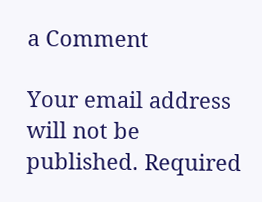a Comment

Your email address will not be published. Required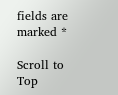fields are marked *

Scroll to Top